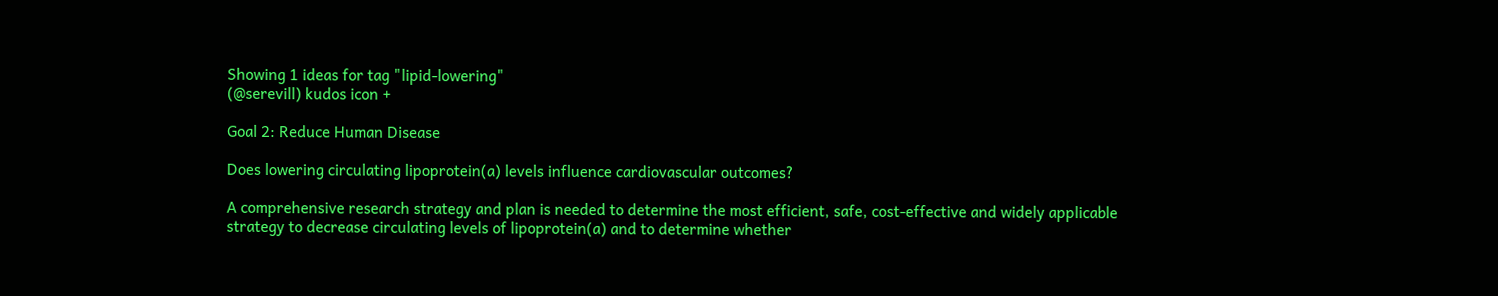Showing 1 ideas for tag "lipid-lowering"
(@serevill) kudos icon +

Goal 2: Reduce Human Disease

Does lowering circulating lipoprotein(a) levels influence cardiovascular outcomes?

A comprehensive research strategy and plan is needed to determine the most efficient, safe, cost-effective and widely applicable strategy to decrease circulating levels of lipoprotein(a) and to determine whether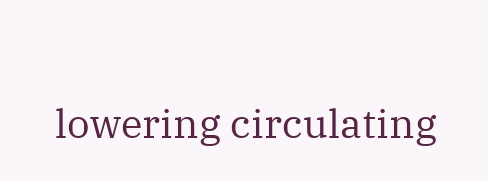lowering circulating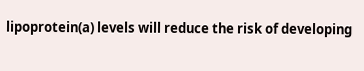lipoprotein(a) levels will reduce the risk of developing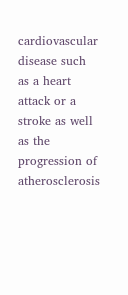cardiovascular disease such as a heart attack or a stroke as well as the progression of atherosclerosis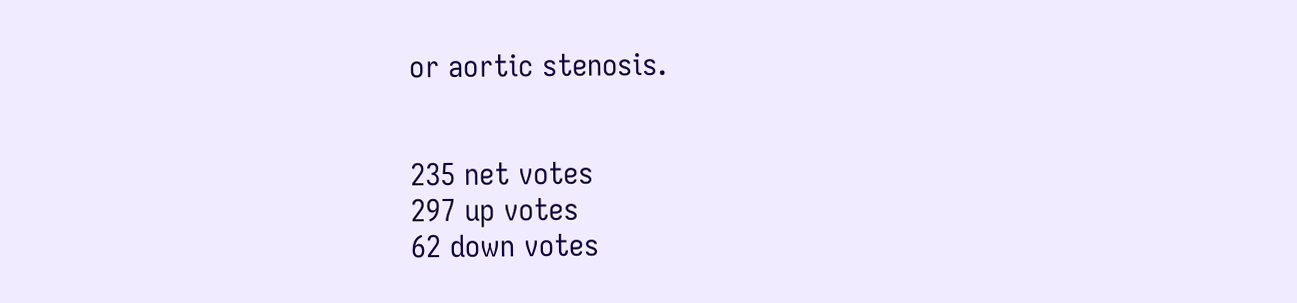or aortic stenosis.


235 net votes
297 up votes
62 down votes